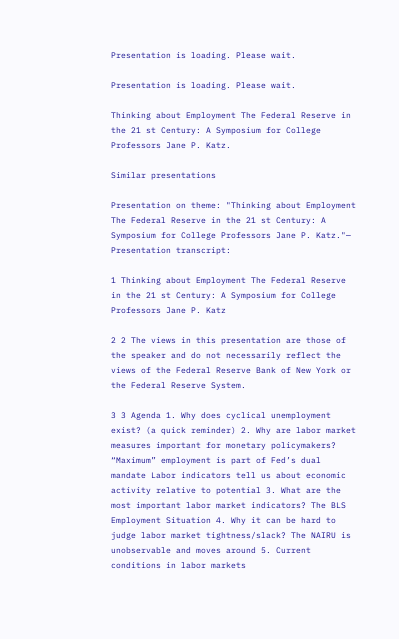Presentation is loading. Please wait.

Presentation is loading. Please wait.

Thinking about Employment The Federal Reserve in the 21 st Century: A Symposium for College Professors Jane P. Katz.

Similar presentations

Presentation on theme: "Thinking about Employment The Federal Reserve in the 21 st Century: A Symposium for College Professors Jane P. Katz."— Presentation transcript:

1 Thinking about Employment The Federal Reserve in the 21 st Century: A Symposium for College Professors Jane P. Katz

2 2 The views in this presentation are those of the speaker and do not necessarily reflect the views of the Federal Reserve Bank of New York or the Federal Reserve System.

3 3 Agenda 1. Why does cyclical unemployment exist? (a quick reminder) 2. Why are labor market measures important for monetary policymakers? “Maximum” employment is part of Fed’s dual mandate Labor indicators tell us about economic activity relative to potential 3. What are the most important labor market indicators? The BLS Employment Situation 4. Why it can be hard to judge labor market tightness/slack? The NAIRU is unobservable and moves around 5. Current conditions in labor markets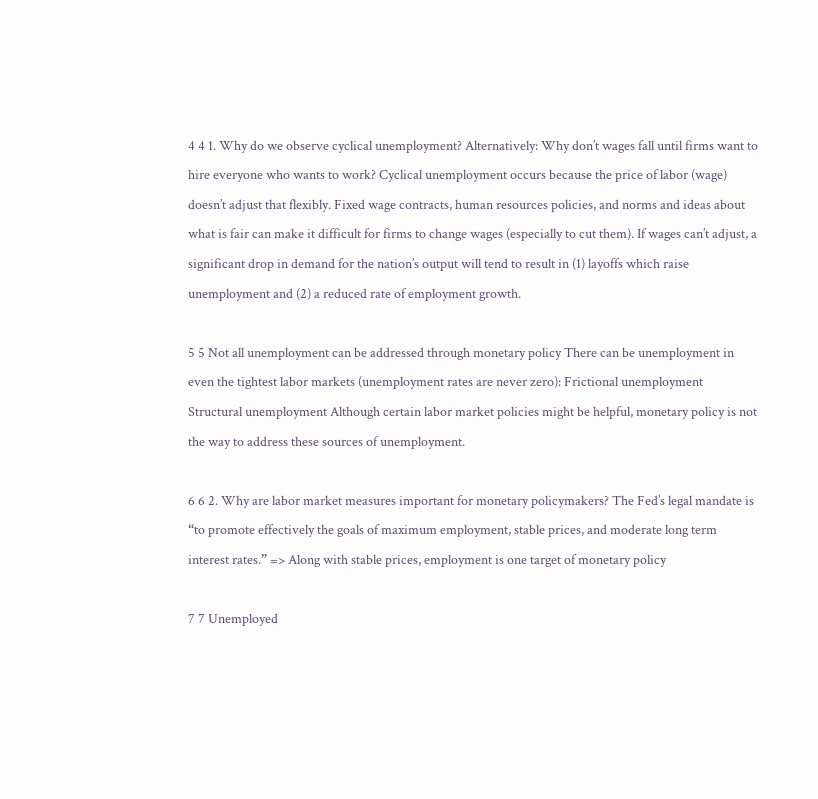4 4 1. Why do we observe cyclical unemployment? Alternatively: Why don’t wages fall until firms want to hire everyone who wants to work? Cyclical unemployment occurs because the price of labor (wage) doesn’t adjust that flexibly. Fixed wage contracts, human resources policies, and norms and ideas about what is fair can make it difficult for firms to change wages (especially to cut them). If wages can’t adjust, a significant drop in demand for the nation’s output will tend to result in (1) layoffs which raise unemployment and (2) a reduced rate of employment growth.

5 5 Not all unemployment can be addressed through monetary policy There can be unemployment in even the tightest labor markets (unemployment rates are never zero): Frictional unemployment Structural unemployment Although certain labor market policies might be helpful, monetary policy is not the way to address these sources of unemployment.

6 6 2. Why are labor market measures important for monetary policymakers? The Fed’s legal mandate is “to promote effectively the goals of maximum employment, stable prices, and moderate long term interest rates.” => Along with stable prices, employment is one target of monetary policy

7 7 Unemployed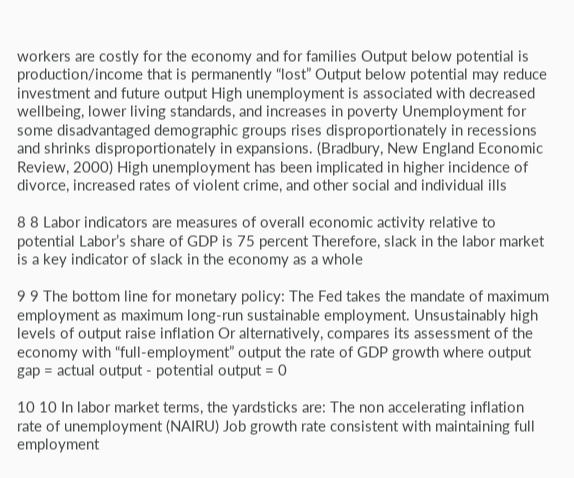workers are costly for the economy and for families Output below potential is production/income that is permanently “lost” Output below potential may reduce investment and future output High unemployment is associated with decreased wellbeing, lower living standards, and increases in poverty Unemployment for some disadvantaged demographic groups rises disproportionately in recessions and shrinks disproportionately in expansions. (Bradbury, New England Economic Review, 2000) High unemployment has been implicated in higher incidence of divorce, increased rates of violent crime, and other social and individual ills

8 8 Labor indicators are measures of overall economic activity relative to potential Labor’s share of GDP is 75 percent Therefore, slack in the labor market is a key indicator of slack in the economy as a whole

9 9 The bottom line for monetary policy: The Fed takes the mandate of maximum employment as maximum long-run sustainable employment. Unsustainably high levels of output raise inflation Or alternatively, compares its assessment of the economy with “full-employment” output the rate of GDP growth where output gap = actual output - potential output = 0

10 10 In labor market terms, the yardsticks are: The non accelerating inflation rate of unemployment (NAIRU) Job growth rate consistent with maintaining full employment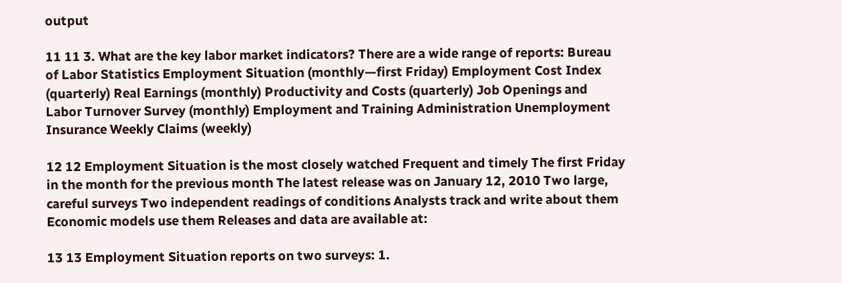output

11 11 3. What are the key labor market indicators? There are a wide range of reports: Bureau of Labor Statistics Employment Situation (monthly—first Friday) Employment Cost Index (quarterly) Real Earnings (monthly) Productivity and Costs (quarterly) Job Openings and Labor Turnover Survey (monthly) Employment and Training Administration Unemployment Insurance Weekly Claims (weekly)

12 12 Employment Situation is the most closely watched Frequent and timely The first Friday in the month for the previous month The latest release was on January 12, 2010 Two large, careful surveys Two independent readings of conditions Analysts track and write about them Economic models use them Releases and data are available at:

13 13 Employment Situation reports on two surveys: 1.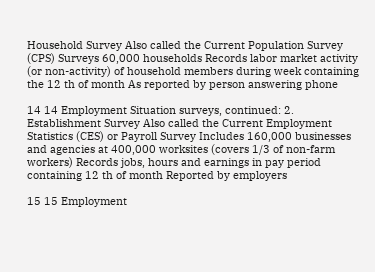Household Survey Also called the Current Population Survey (CPS) Surveys 60,000 households Records labor market activity (or non-activity) of household members during week containing the 12 th of month As reported by person answering phone

14 14 Employment Situation surveys, continued: 2. Establishment Survey Also called the Current Employment Statistics (CES) or Payroll Survey Includes 160,000 businesses and agencies at 400,000 worksites (covers 1/3 of non-farm workers) Records jobs, hours and earnings in pay period containing 12 th of month Reported by employers

15 15 Employment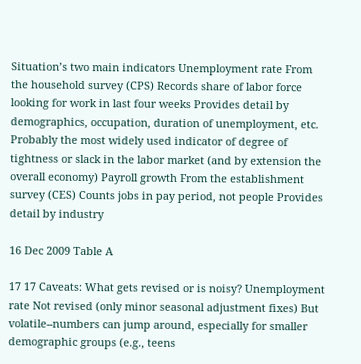Situation’s two main indicators Unemployment rate From the household survey (CPS) Records share of labor force looking for work in last four weeks Provides detail by demographics, occupation, duration of unemployment, etc. Probably the most widely used indicator of degree of tightness or slack in the labor market (and by extension the overall economy) Payroll growth From the establishment survey (CES) Counts jobs in pay period, not people Provides detail by industry

16 Dec 2009 Table A

17 17 Caveats: What gets revised or is noisy? Unemployment rate Not revised (only minor seasonal adjustment fixes) But volatile--numbers can jump around, especially for smaller demographic groups (e.g., teens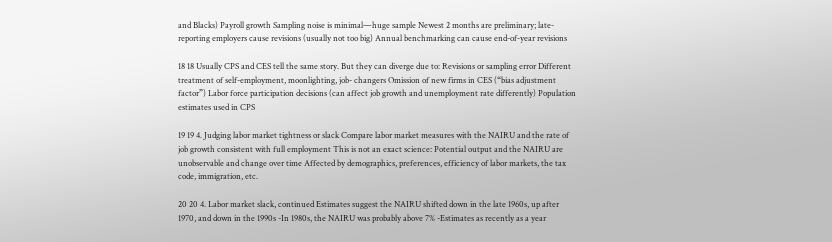and Blacks) Payroll growth Sampling noise is minimal—huge sample Newest 2 months are preliminary; late-reporting employers cause revisions (usually not too big) Annual benchmarking can cause end-of-year revisions

18 18 Usually CPS and CES tell the same story. But they can diverge due to: Revisions or sampling error Different treatment of self-employment, moonlighting, job- changers Omission of new firms in CES (“bias adjustment factor”) Labor force participation decisions (can affect job growth and unemployment rate differently) Population estimates used in CPS

19 19 4. Judging labor market tightness or slack Compare labor market measures with the NAIRU and the rate of job growth consistent with full employment This is not an exact science: Potential output and the NAIRU are unobservable and change over time Affected by demographics, preferences, efficiency of labor markets, the tax code, immigration, etc.

20 20 4. Labor market slack, continued Estimates suggest the NAIRU shifted down in the late 1960s, up after 1970, and down in the 1990s -In 1980s, the NAIRU was probably above 7% -Estimates as recently as a year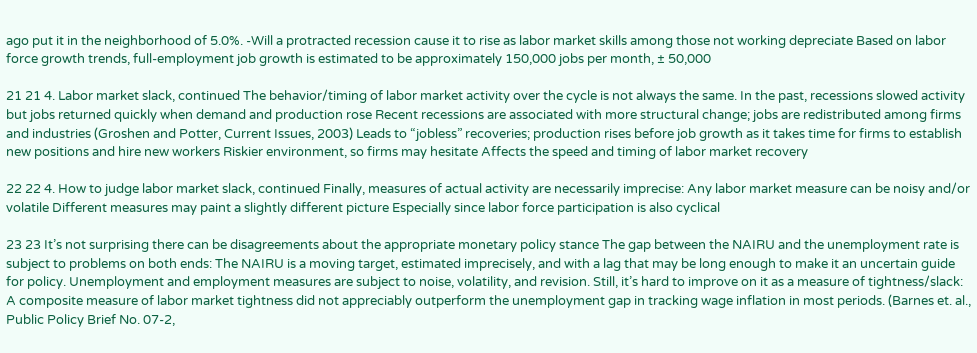ago put it in the neighborhood of 5.0%. -Will a protracted recession cause it to rise as labor market skills among those not working depreciate Based on labor force growth trends, full-employment job growth is estimated to be approximately 150,000 jobs per month, ± 50,000

21 21 4. Labor market slack, continued The behavior/timing of labor market activity over the cycle is not always the same. In the past, recessions slowed activity but jobs returned quickly when demand and production rose Recent recessions are associated with more structural change; jobs are redistributed among firms and industries (Groshen and Potter, Current Issues, 2003) Leads to “jobless” recoveries; production rises before job growth as it takes time for firms to establish new positions and hire new workers Riskier environment, so firms may hesitate Affects the speed and timing of labor market recovery

22 22 4. How to judge labor market slack, continued Finally, measures of actual activity are necessarily imprecise: Any labor market measure can be noisy and/or volatile Different measures may paint a slightly different picture Especially since labor force participation is also cyclical

23 23 It’s not surprising there can be disagreements about the appropriate monetary policy stance The gap between the NAIRU and the unemployment rate is subject to problems on both ends: The NAIRU is a moving target, estimated imprecisely, and with a lag that may be long enough to make it an uncertain guide for policy. Unemployment and employment measures are subject to noise, volatility, and revision. Still, it’s hard to improve on it as a measure of tightness/slack: A composite measure of labor market tightness did not appreciably outperform the unemployment gap in tracking wage inflation in most periods. (Barnes et. al., Public Policy Brief No. 07-2,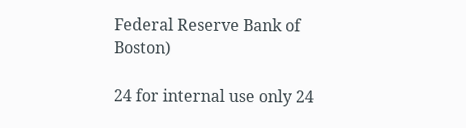Federal Reserve Bank of Boston)

24 for internal use only 24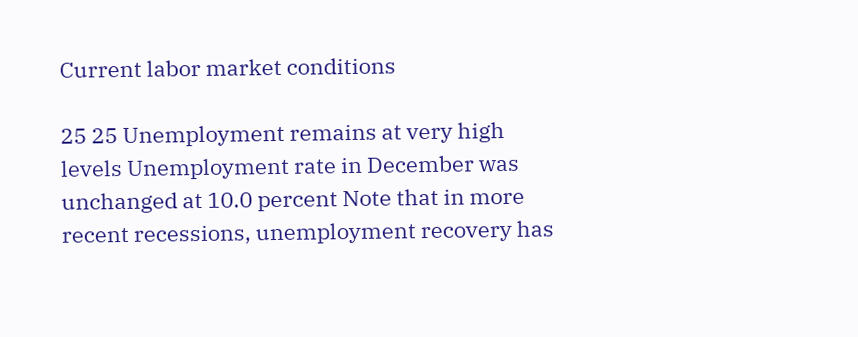Current labor market conditions

25 25 Unemployment remains at very high levels Unemployment rate in December was unchanged at 10.0 percent Note that in more recent recessions, unemployment recovery has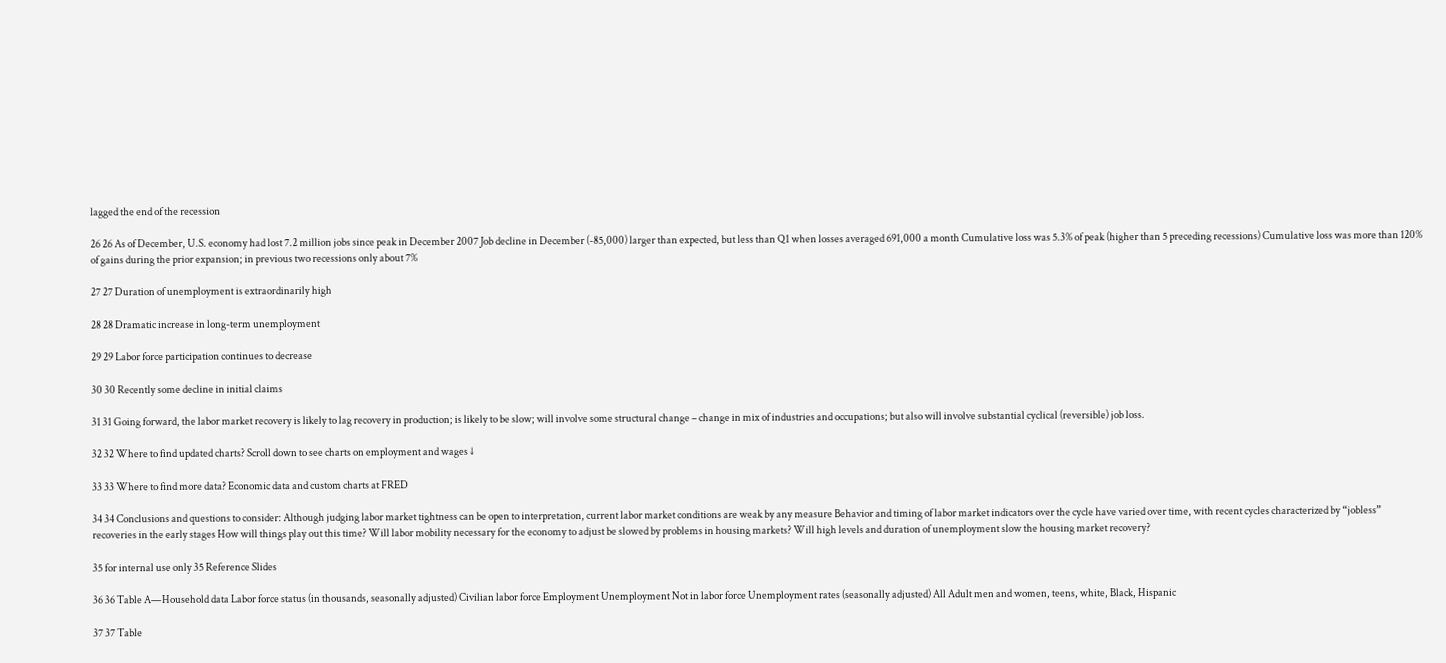lagged the end of the recession

26 26 As of December, U.S. economy had lost 7.2 million jobs since peak in December 2007 Job decline in December (-85,000) larger than expected, but less than Q1 when losses averaged 691,000 a month Cumulative loss was 5.3% of peak (higher than 5 preceding recessions) Cumulative loss was more than 120% of gains during the prior expansion; in previous two recessions only about 7%

27 27 Duration of unemployment is extraordinarily high

28 28 Dramatic increase in long-term unemployment

29 29 Labor force participation continues to decrease

30 30 Recently some decline in initial claims

31 31 Going forward, the labor market recovery is likely to lag recovery in production; is likely to be slow; will involve some structural change – change in mix of industries and occupations; but also will involve substantial cyclical (reversible) job loss.

32 32 Where to find updated charts? Scroll down to see charts on employment and wages ↓

33 33 Where to find more data? Economic data and custom charts at FRED

34 34 Conclusions and questions to consider: Although judging labor market tightness can be open to interpretation, current labor market conditions are weak by any measure Behavior and timing of labor market indicators over the cycle have varied over time, with recent cycles characterized by “jobless” recoveries in the early stages How will things play out this time? Will labor mobility necessary for the economy to adjust be slowed by problems in housing markets? Will high levels and duration of unemployment slow the housing market recovery?

35 for internal use only 35 Reference Slides

36 36 Table A—Household data Labor force status (in thousands, seasonally adjusted) Civilian labor force Employment Unemployment Not in labor force Unemployment rates (seasonally adjusted) All Adult men and women, teens, white, Black, Hispanic

37 37 Table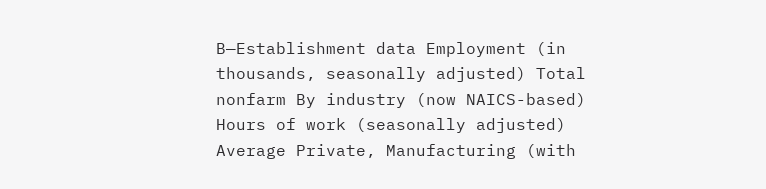B—Establishment data Employment (in thousands, seasonally adjusted) Total nonfarm By industry (now NAICS-based) Hours of work (seasonally adjusted) Average Private, Manufacturing (with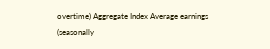overtime) Aggregate Index Average earnings (seasonally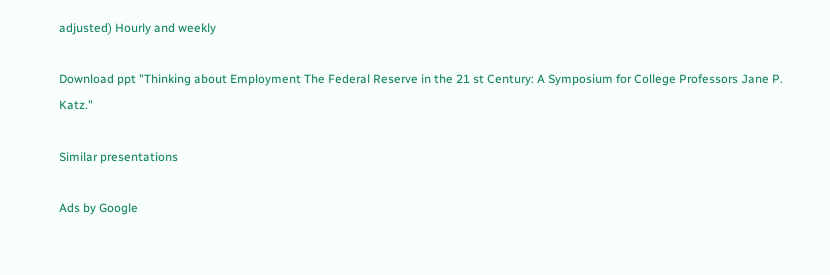adjusted) Hourly and weekly

Download ppt "Thinking about Employment The Federal Reserve in the 21 st Century: A Symposium for College Professors Jane P. Katz."

Similar presentations

Ads by Google